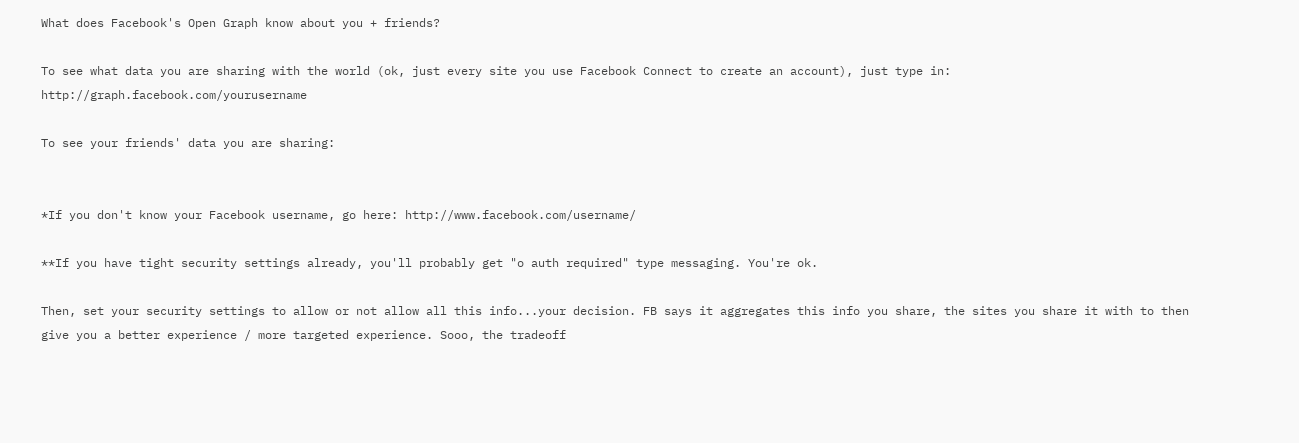What does Facebook's Open Graph know about you + friends?

To see what data you are sharing with the world (ok, just every site you use Facebook Connect to create an account), just type in: http://graph.facebook.com/yourusername

To see your friends' data you are sharing:


*If you don't know your Facebook username, go here: http://www.facebook.com/username/

**If you have tight security settings already, you'll probably get "o auth required" type messaging. You're ok.

Then, set your security settings to allow or not allow all this info...your decision. FB says it aggregates this info you share, the sites you share it with to then give you a better experience / more targeted experience. Sooo, the tradeoff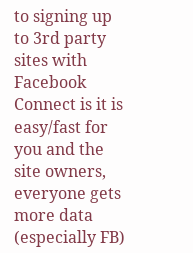to signing up to 3rd party sites with Facebook Connect is it is easy/fast for you and the site owners, everyone gets more data (especially FB)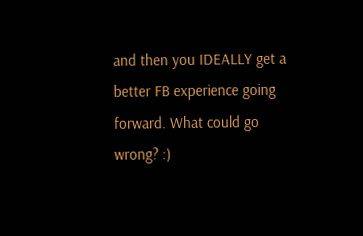and then you IDEALLY get a better FB experience going forward. What could go wrong? :)